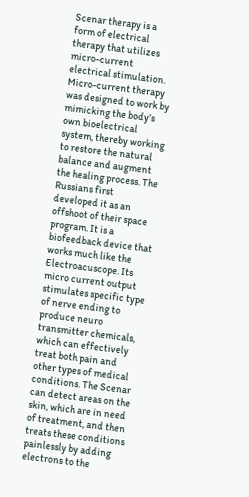Scenar therapy is a form of electrical therapy that utilizes micro-current electrical stimulation. Micro-current therapy was designed to work by mimicking the body’s own bioelectrical system, thereby working to restore the natural balance and augment the healing process. The Russians first developed it as an offshoot of their space program. It is a biofeedback device that works much like the Electroacuscope. Its micro current output stimulates specific type of nerve ending to produce neuro transmitter chemicals, which can effectively treat both pain and other types of medical conditions. The Scenar can detect areas on the skin, which are in need of treatment, and then treats these conditions painlessly by adding electrons to the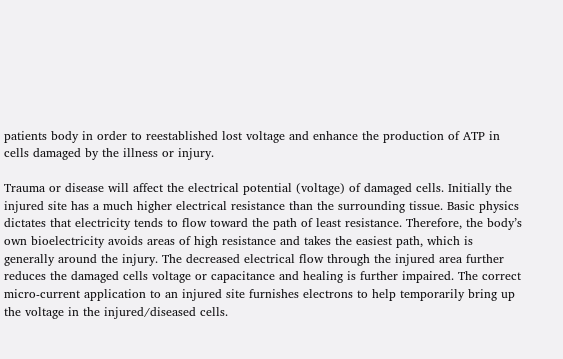patients body in order to reestablished lost voltage and enhance the production of ATP in cells damaged by the illness or injury.

Trauma or disease will affect the electrical potential (voltage) of damaged cells. Initially the injured site has a much higher electrical resistance than the surrounding tissue. Basic physics dictates that electricity tends to flow toward the path of least resistance. Therefore, the body’s own bioelectricity avoids areas of high resistance and takes the easiest path, which is generally around the injury. The decreased electrical flow through the injured area further reduces the damaged cells voltage or capacitance and healing is further impaired. The correct micro-current application to an injured site furnishes electrons to help temporarily bring up the voltage in the injured/diseased cells.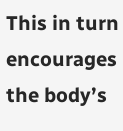This in turn encourages the body’s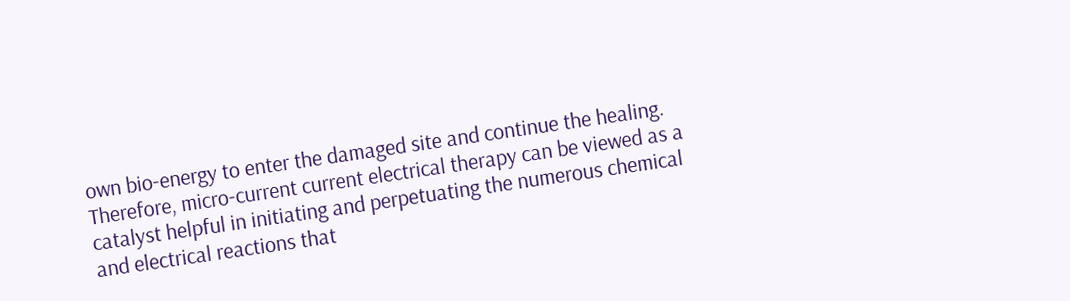own bio-energy to enter the damaged site and continue the healing. Therefore, micro-current current electrical therapy can be viewed as a catalyst helpful in initiating and perpetuating the numerous chemical and electrical reactions that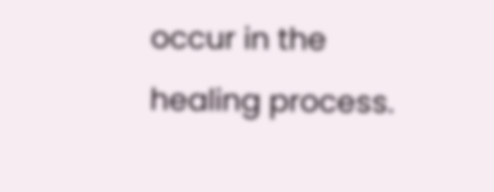occur in the healing process.